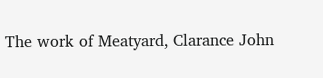The work of Meatyard, Clarance John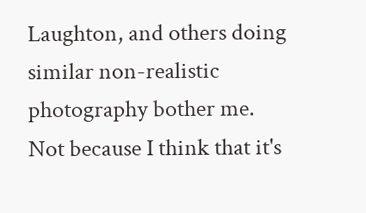Laughton, and others doing similar non-realistic photography bother me. Not because I think that it's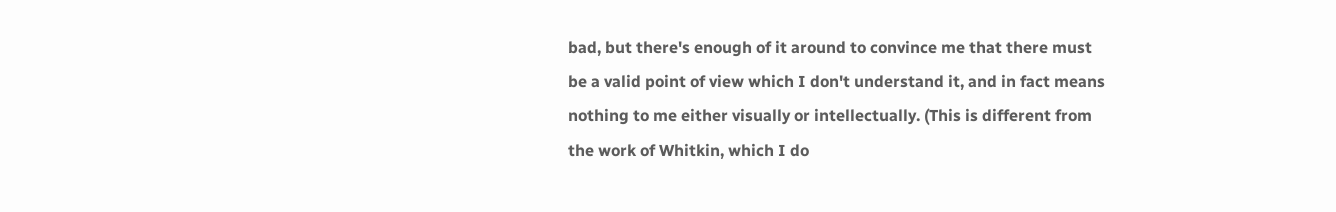bad, but there's enough of it around to convince me that there must be a valid point of view which I don't understand it, and in fact means nothing to me either visually or intellectually. (This is different from the work of Whitkin, which I do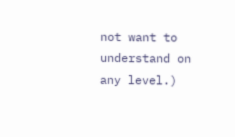not want to understand on any level.)